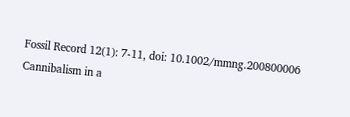Fossil Record 12(1): 7-11, doi: 10.1002/mmng.200800006
Cannibalism in a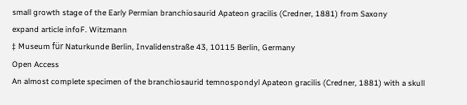small growth stage of the Early Permian branchiosaurid Apateon gracilis (Credner, 1881) from Saxony
expand article infoF. Witzmann
‡ Museum für Naturkunde Berlin, Invalidenstraße 43, 10115 Berlin, Germany
Open Access
An almost complete specimen of the branchiosaurid temnospondyl Apateon gracilis (Credner, 1881) with a skull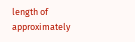length of approximately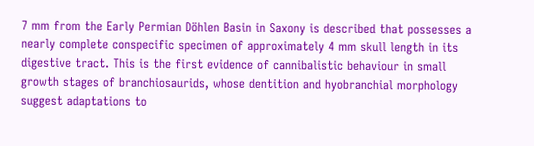7 mm from the Early Permian Döhlen Basin in Saxony is described that possesses a nearly complete conspecific specimen of approximately 4 mm skull length in its digestive tract. This is the first evidence of cannibalistic behaviour in small growth stages of branchiosaurids, whose dentition and hyobranchial morphology suggest adaptations to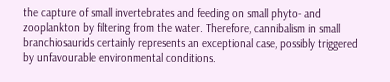the capture of small invertebrates and feeding on small phyto- and zooplankton by filtering from the water. Therefore, cannibalism in small branchiosaurids certainly represents an exceptional case, possibly triggered by unfavourable environmental conditions.